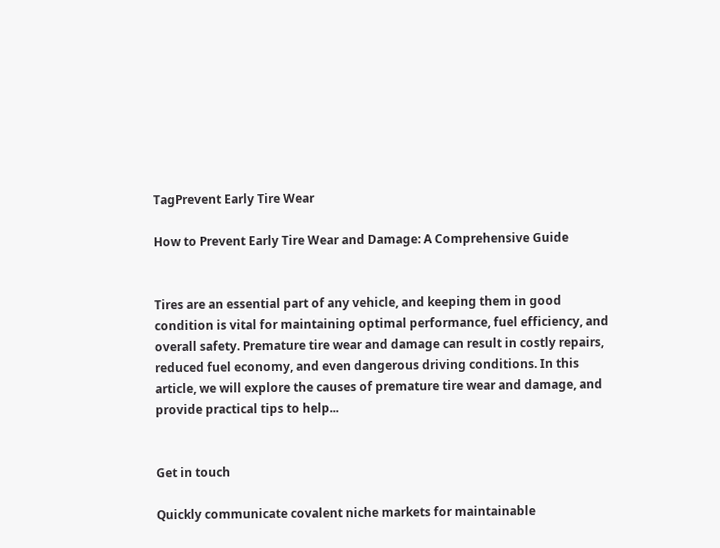TagPrevent Early Tire Wear

How to Prevent Early Tire Wear and Damage: A Comprehensive Guide


Tires are an essential part of any vehicle, and keeping them in good condition is vital for maintaining optimal performance, fuel efficiency, and overall safety. Premature tire wear and damage can result in costly repairs, reduced fuel economy, and even dangerous driving conditions. In this article, we will explore the causes of premature tire wear and damage, and provide practical tips to help...


Get in touch

Quickly communicate covalent niche markets for maintainable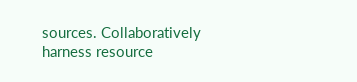sources. Collaboratively harness resource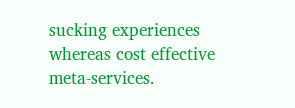sucking experiences whereas cost effective meta-services.